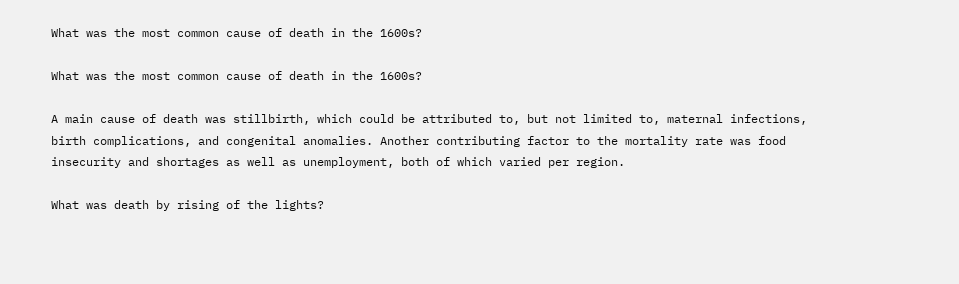What was the most common cause of death in the 1600s?

What was the most common cause of death in the 1600s?

A main cause of death was stillbirth, which could be attributed to, but not limited to, maternal infections, birth complications, and congenital anomalies. Another contributing factor to the mortality rate was food insecurity and shortages as well as unemployment, both of which varied per region.

What was death by rising of the lights?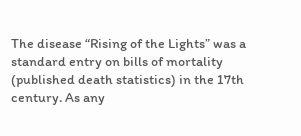The disease “Rising of the Lights” was a standard entry on bills of mortality (published death statistics) in the 17th century. As any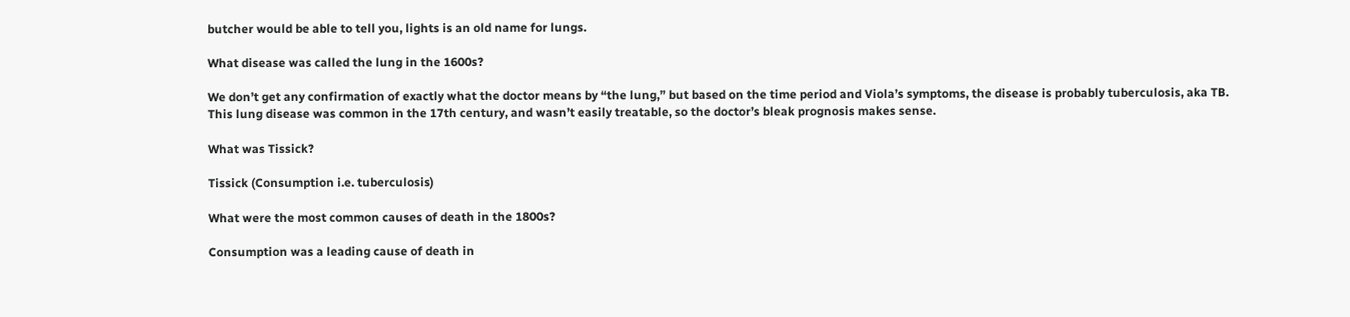butcher would be able to tell you, lights is an old name for lungs.

What disease was called the lung in the 1600s?

We don’t get any confirmation of exactly what the doctor means by “the lung,” but based on the time period and Viola’s symptoms, the disease is probably tuberculosis, aka TB. This lung disease was common in the 17th century, and wasn’t easily treatable, so the doctor’s bleak prognosis makes sense.

What was Tissick?

Tissick (Consumption i.e. tuberculosis)

What were the most common causes of death in the 1800s?

Consumption was a leading cause of death in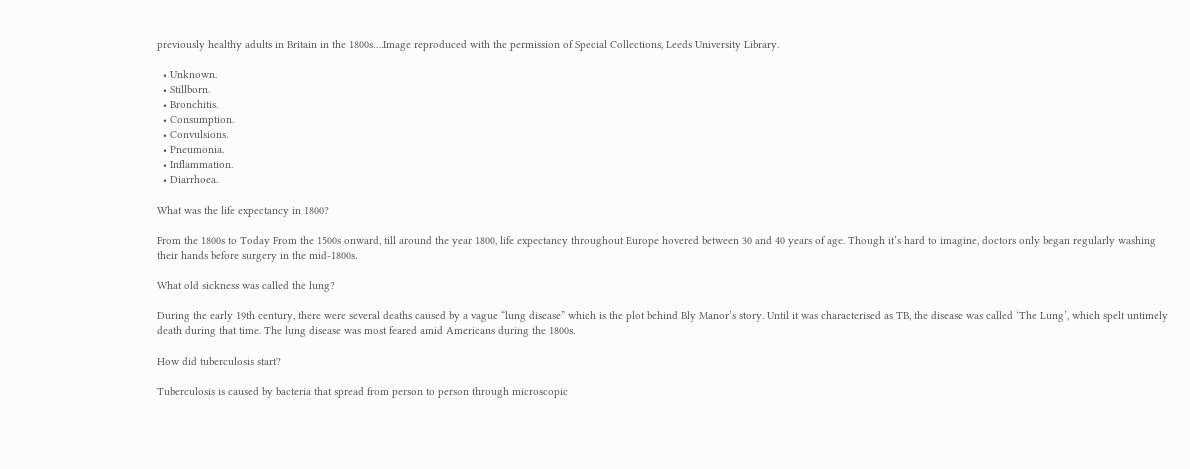previously healthy adults in Britain in the 1800s….Image reproduced with the permission of Special Collections, Leeds University Library.

  • Unknown.
  • Stillborn.
  • Bronchitis.
  • Consumption.
  • Convulsions.
  • Pneumonia.
  • Inflammation.
  • Diarrhoea.

What was the life expectancy in 1800?

From the 1800s to Today From the 1500s onward, till around the year 1800, life expectancy throughout Europe hovered between 30 and 40 years of age. Though it’s hard to imagine, doctors only began regularly washing their hands before surgery in the mid-1800s.

What old sickness was called the lung?

During the early 19th century, there were several deaths caused by a vague “lung disease” which is the plot behind Bly Manor’s story. Until it was characterised as TB, the disease was called ‘The Lung’, which spelt untimely death during that time. The lung disease was most feared amid Americans during the 1800s.

How did tuberculosis start?

Tuberculosis is caused by bacteria that spread from person to person through microscopic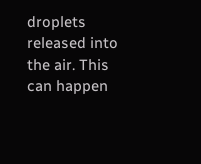droplets released into the air. This can happen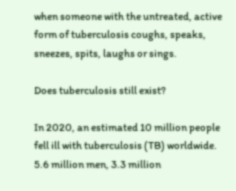when someone with the untreated, active form of tuberculosis coughs, speaks, sneezes, spits, laughs or sings.

Does tuberculosis still exist?

In 2020, an estimated 10 million people fell ill with tuberculosis (TB) worldwide. 5.6 million men, 3.3 million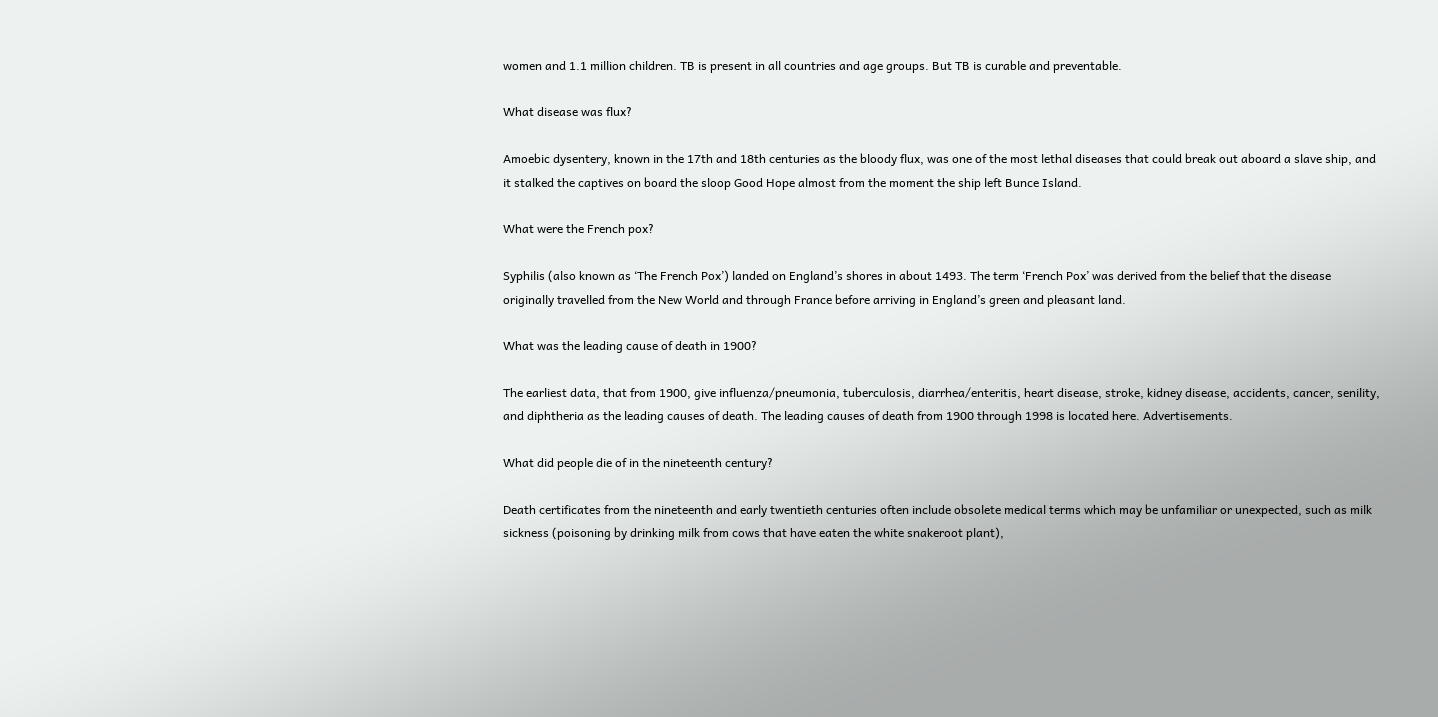women and 1.1 million children. TB is present in all countries and age groups. But TB is curable and preventable.

What disease was flux?

Amoebic dysentery, known in the 17th and 18th centuries as the bloody flux, was one of the most lethal diseases that could break out aboard a slave ship, and it stalked the captives on board the sloop Good Hope almost from the moment the ship left Bunce Island.

What were the French pox?

Syphilis (also known as ‘The French Pox’) landed on England’s shores in about 1493. The term ‘French Pox’ was derived from the belief that the disease originally travelled from the New World and through France before arriving in England’s green and pleasant land.

What was the leading cause of death in 1900?

The earliest data, that from 1900, give influenza/pneumonia, tuberculosis, diarrhea/enteritis, heart disease, stroke, kidney disease, accidents, cancer, senility, and diphtheria as the leading causes of death. The leading causes of death from 1900 through 1998 is located here. Advertisements.

What did people die of in the nineteenth century?

Death certificates from the nineteenth and early twentieth centuries often include obsolete medical terms which may be unfamiliar or unexpected, such as milk sickness (poisoning by drinking milk from cows that have eaten the white snakeroot plant),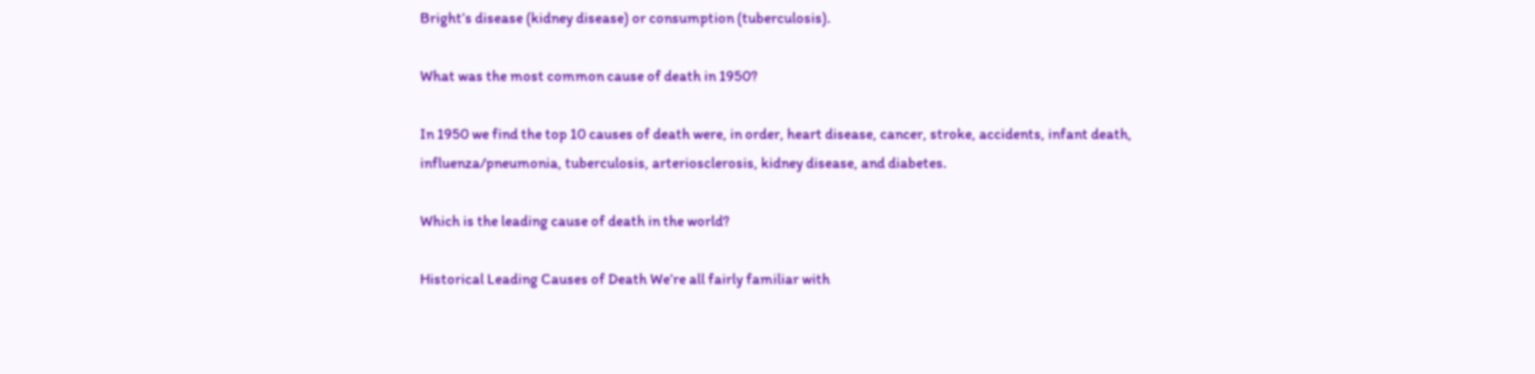Bright’s disease (kidney disease) or consumption (tuberculosis).

What was the most common cause of death in 1950?

In 1950 we find the top 10 causes of death were, in order, heart disease, cancer, stroke, accidents, infant death, influenza/pneumonia, tuberculosis, arteriosclerosis, kidney disease, and diabetes.

Which is the leading cause of death in the world?

Historical Leading Causes of Death We’re all fairly familiar with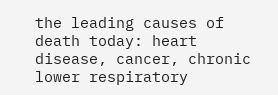the leading causes of death today: heart disease, cancer, chronic lower respiratory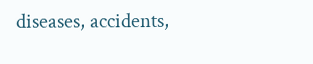diseases, accidents,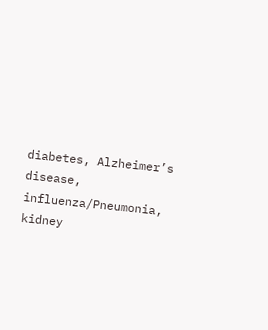diabetes, Alzheimer’s disease, influenza/Pneumonia, kidney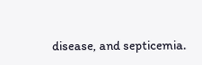disease, and septicemia.